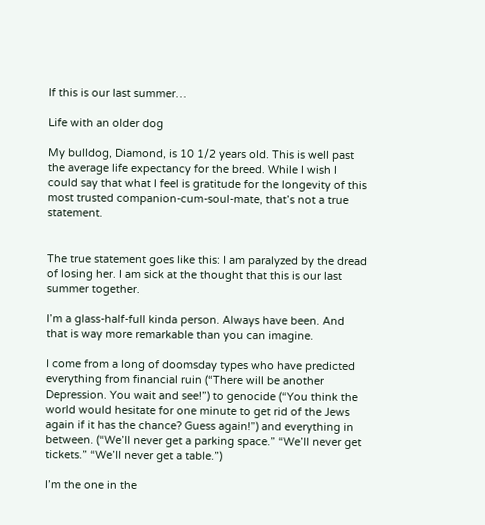If this is our last summer…

Life with an older dog

My bulldog, Diamond, is 10 1/2 years old. This is well past the average life expectancy for the breed. While I wish I could say that what I feel is gratitude for the longevity of this most trusted companion-cum-soul-mate, that’s not a true statement.


The true statement goes like this: I am paralyzed by the dread of losing her. I am sick at the thought that this is our last summer together.

I’m a glass-half-full kinda person. Always have been. And that is way more remarkable than you can imagine.

I come from a long of doomsday types who have predicted everything from financial ruin (“There will be another Depression. You wait and see!”) to genocide (“You think the world would hesitate for one minute to get rid of the Jews again if it has the chance? Guess again!”) and everything in between. (“We’ll never get a parking space.” “We’ll never get tickets.” “We’ll never get a table.”)

I’m the one in the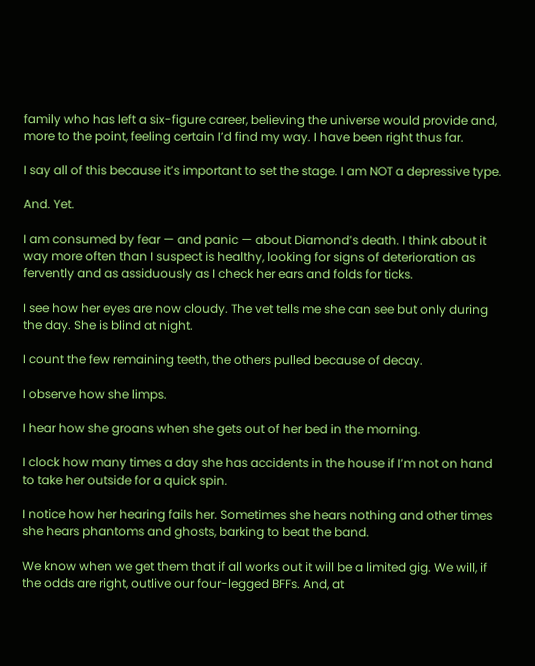family who has left a six-figure career, believing the universe would provide and, more to the point, feeling certain I’d find my way. I have been right thus far.

I say all of this because it’s important to set the stage. I am NOT a depressive type.

And. Yet.

I am consumed by fear — and panic — about Diamond’s death. I think about it way more often than I suspect is healthy, looking for signs of deterioration as fervently and as assiduously as I check her ears and folds for ticks.

I see how her eyes are now cloudy. The vet tells me she can see but only during the day. She is blind at night.

I count the few remaining teeth, the others pulled because of decay.

I observe how she limps.

I hear how she groans when she gets out of her bed in the morning.

I clock how many times a day she has accidents in the house if I’m not on hand to take her outside for a quick spin.

I notice how her hearing fails her. Sometimes she hears nothing and other times she hears phantoms and ghosts, barking to beat the band.

We know when we get them that if all works out it will be a limited gig. We will, if the odds are right, outlive our four-legged BFFs. And, at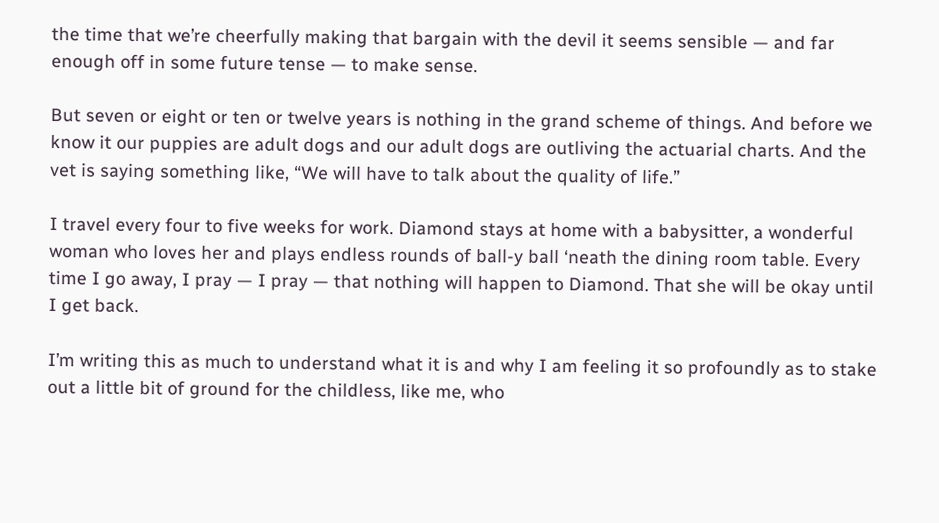the time that we’re cheerfully making that bargain with the devil it seems sensible — and far enough off in some future tense — to make sense.

But seven or eight or ten or twelve years is nothing in the grand scheme of things. And before we know it our puppies are adult dogs and our adult dogs are outliving the actuarial charts. And the vet is saying something like, “We will have to talk about the quality of life.”

I travel every four to five weeks for work. Diamond stays at home with a babysitter, a wonderful woman who loves her and plays endless rounds of ball-y ball ‘neath the dining room table. Every time I go away, I pray — I pray — that nothing will happen to Diamond. That she will be okay until I get back.

I’m writing this as much to understand what it is and why I am feeling it so profoundly as to stake out a little bit of ground for the childless, like me, who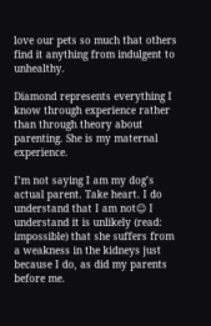love our pets so much that others find it anything from indulgent to unhealthy.

Diamond represents everything I know through experience rather than through theory about parenting. She is my maternal experience.

I’m not saying I am my dog’s actual parent. Take heart. I do understand that I am not☺ I understand it is unlikely (read: impossible) that she suffers from a weakness in the kidneys just because I do, as did my parents before me.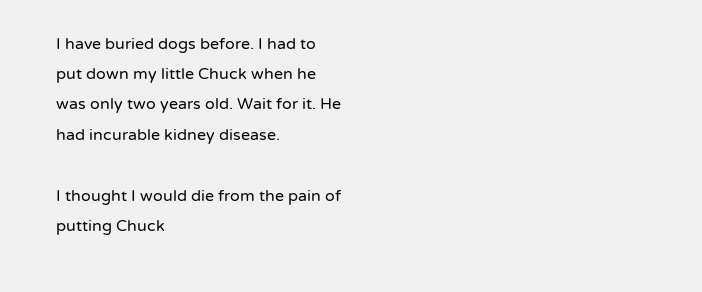I have buried dogs before. I had to put down my little Chuck when he was only two years old. Wait for it. He had incurable kidney disease.

I thought I would die from the pain of putting Chuck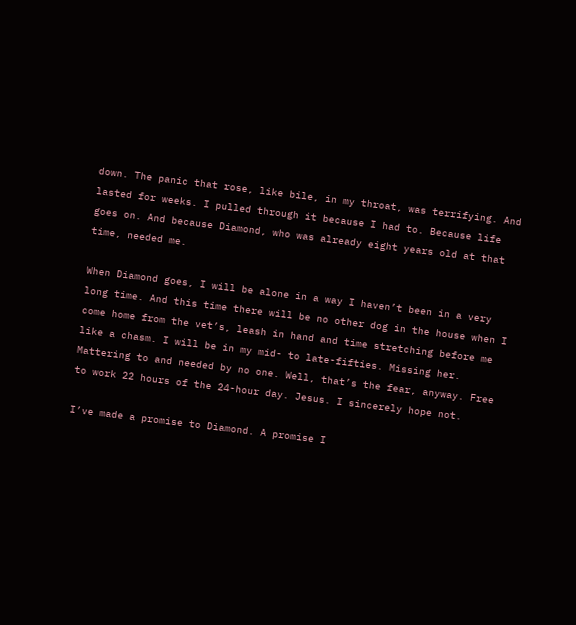down. The panic that rose, like bile, in my throat, was terrifying. And lasted for weeks. I pulled through it because I had to. Because life goes on. And because Diamond, who was already eight years old at that time, needed me.

When Diamond goes, I will be alone in a way I haven’t been in a very long time. And this time there will be no other dog in the house when I come home from the vet’s, leash in hand and time stretching before me like a chasm. I will be in my mid- to late-fifties. Missing her. Mattering to and needed by no one. Well, that’s the fear, anyway. Free to work 22 hours of the 24-hour day. Jesus. I sincerely hope not.

I’ve made a promise to Diamond. A promise I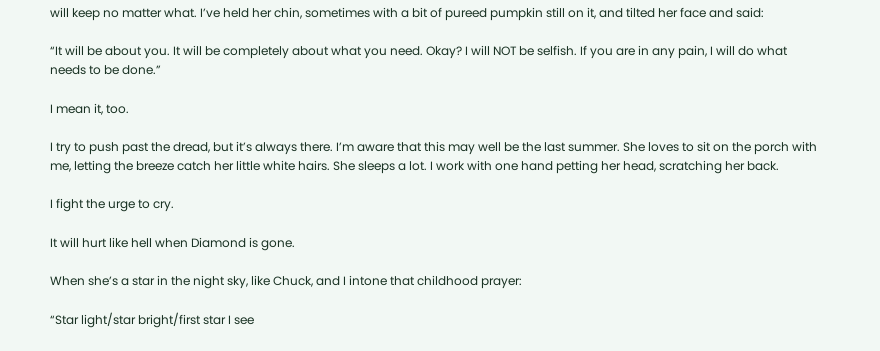will keep no matter what. I’ve held her chin, sometimes with a bit of pureed pumpkin still on it, and tilted her face and said:

“It will be about you. It will be completely about what you need. Okay? I will NOT be selfish. If you are in any pain, I will do what needs to be done.”

I mean it, too.

I try to push past the dread, but it’s always there. I’m aware that this may well be the last summer. She loves to sit on the porch with me, letting the breeze catch her little white hairs. She sleeps a lot. I work with one hand petting her head, scratching her back.

I fight the urge to cry.

It will hurt like hell when Diamond is gone.

When she’s a star in the night sky, like Chuck, and I intone that childhood prayer:

“Star light/star bright/first star I see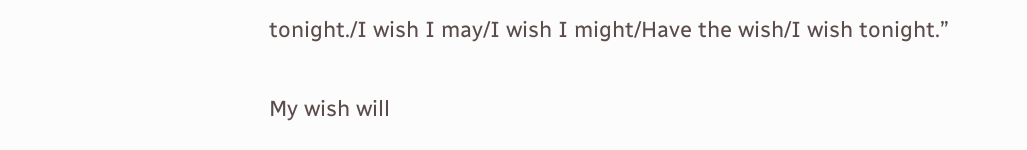tonight./I wish I may/I wish I might/Have the wish/I wish tonight.”

My wish will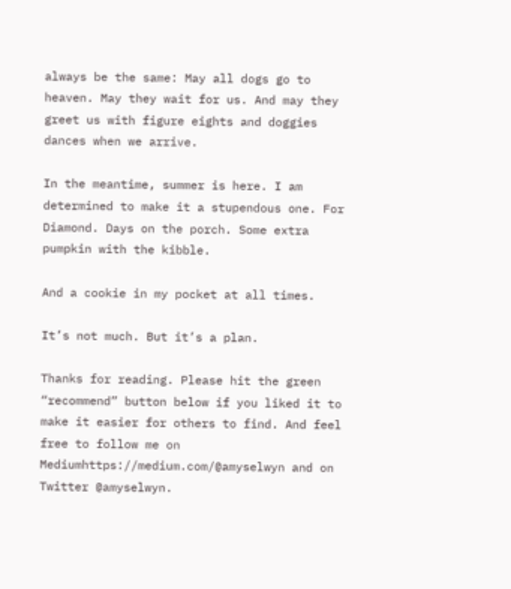always be the same: May all dogs go to heaven. May they wait for us. And may they greet us with figure eights and doggies dances when we arrive.

In the meantime, summer is here. I am determined to make it a stupendous one. For Diamond. Days on the porch. Some extra pumpkin with the kibble.

And a cookie in my pocket at all times.

It’s not much. But it’s a plan.

Thanks for reading. Please hit the green “recommend” button below if you liked it to make it easier for others to find. And feel free to follow me on Mediumhttps://medium.com/@amyselwyn and on Twitter @amyselwyn.